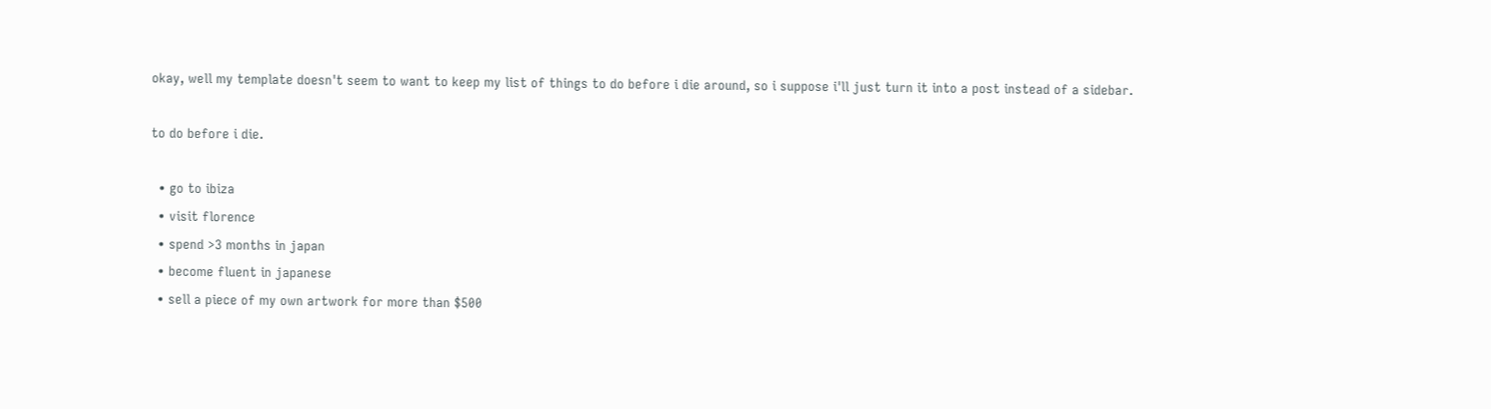okay, well my template doesn't seem to want to keep my list of things to do before i die around, so i suppose i'll just turn it into a post instead of a sidebar.

to do before i die.

  • go to ibiza
  • visit florence
  • spend >3 months in japan
  • become fluent in japanese
  • sell a piece of my own artwork for more than $500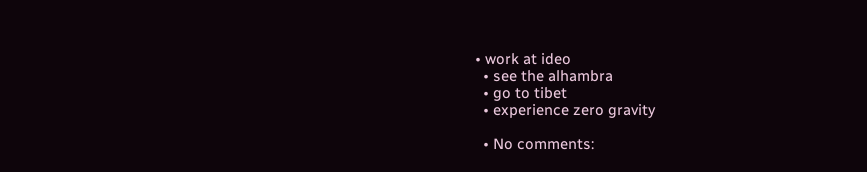• work at ideo
  • see the alhambra
  • go to tibet
  • experience zero gravity

  • No comments: